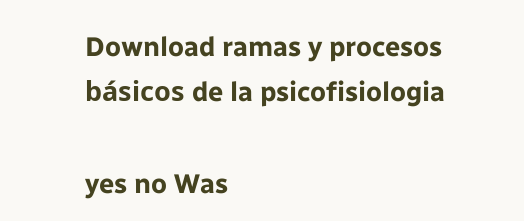Download ramas y procesos básicos de la psicofisiologia

yes no Was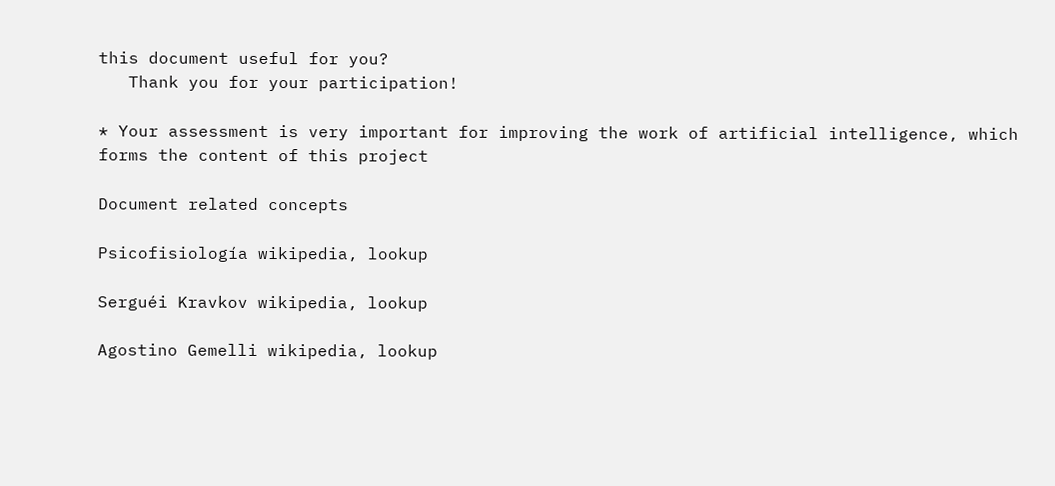this document useful for you?
   Thank you for your participation!

* Your assessment is very important for improving the work of artificial intelligence, which forms the content of this project

Document related concepts

Psicofisiología wikipedia, lookup

Serguéi Kravkov wikipedia, lookup

Agostino Gemelli wikipedia, lookup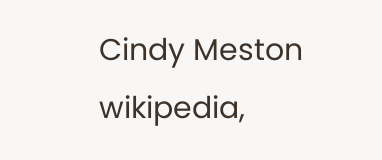Cindy Meston wikipedia,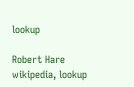lookup

Robert Hare wikipedia, lookup